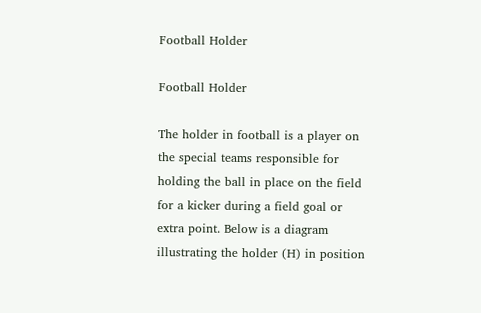Football Holder

Football Holder

The holder in football is a player on the special teams responsible for holding the ball in place on the field for a kicker during a field goal or extra point. Below is a diagram illustrating the holder (H) in position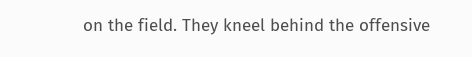on the field. They kneel behind the offensive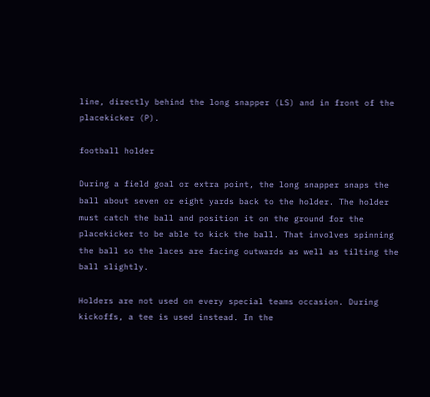line, directly behind the long snapper (LS) and in front of the placekicker (P).

football holder

During a field goal or extra point, the long snapper snaps the ball about seven or eight yards back to the holder. The holder must catch the ball and position it on the ground for the placekicker to be able to kick the ball. That involves spinning the ball so the laces are facing outwards as well as tilting the ball slightly.

Holders are not used on every special teams occasion. During kickoffs, a tee is used instead. In the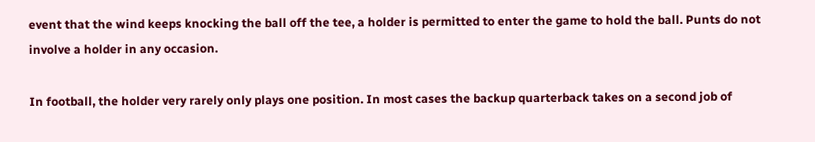event that the wind keeps knocking the ball off the tee, a holder is permitted to enter the game to hold the ball. Punts do not involve a holder in any occasion.

In football, the holder very rarely only plays one position. In most cases the backup quarterback takes on a second job of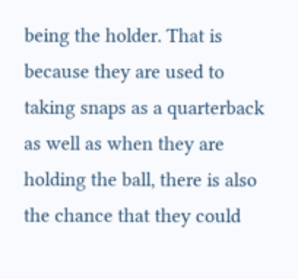being the holder. That is because they are used to taking snaps as a quarterback as well as when they are holding the ball, there is also the chance that they could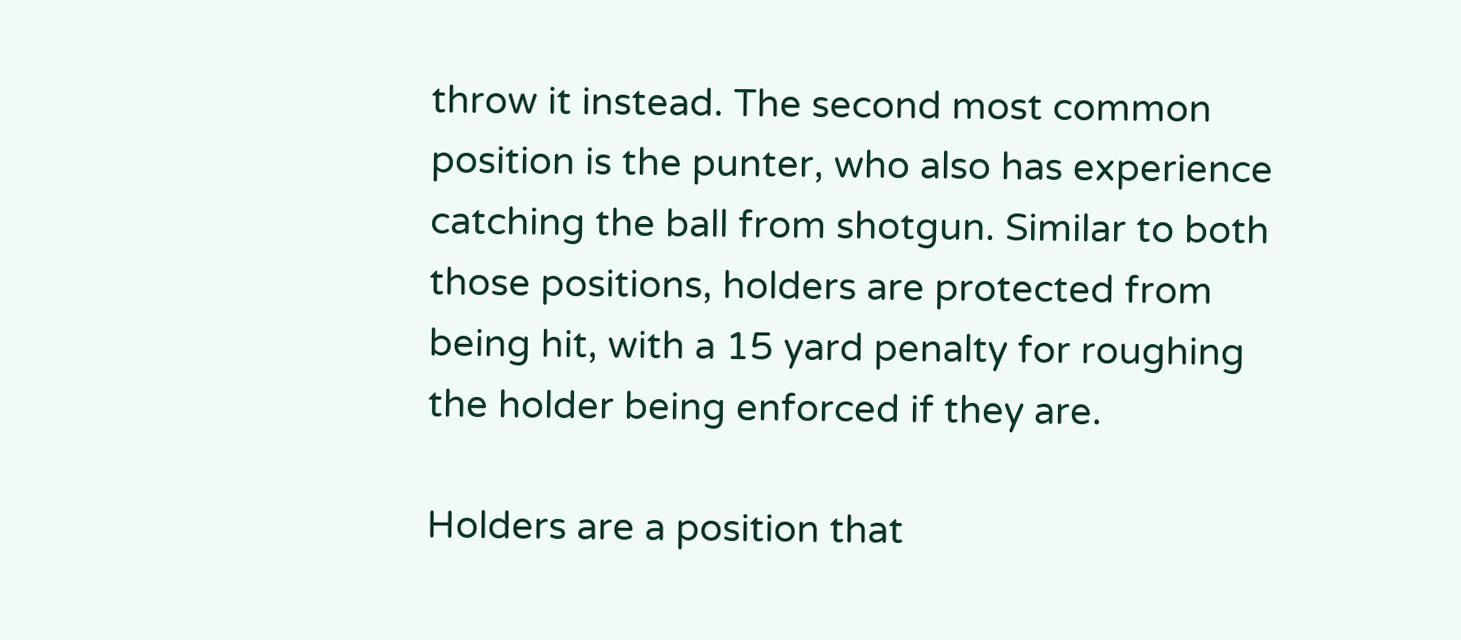throw it instead. The second most common position is the punter, who also has experience catching the ball from shotgun. Similar to both those positions, holders are protected from being hit, with a 15 yard penalty for roughing the holder being enforced if they are.

Holders are a position that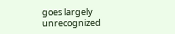goes largely unrecognized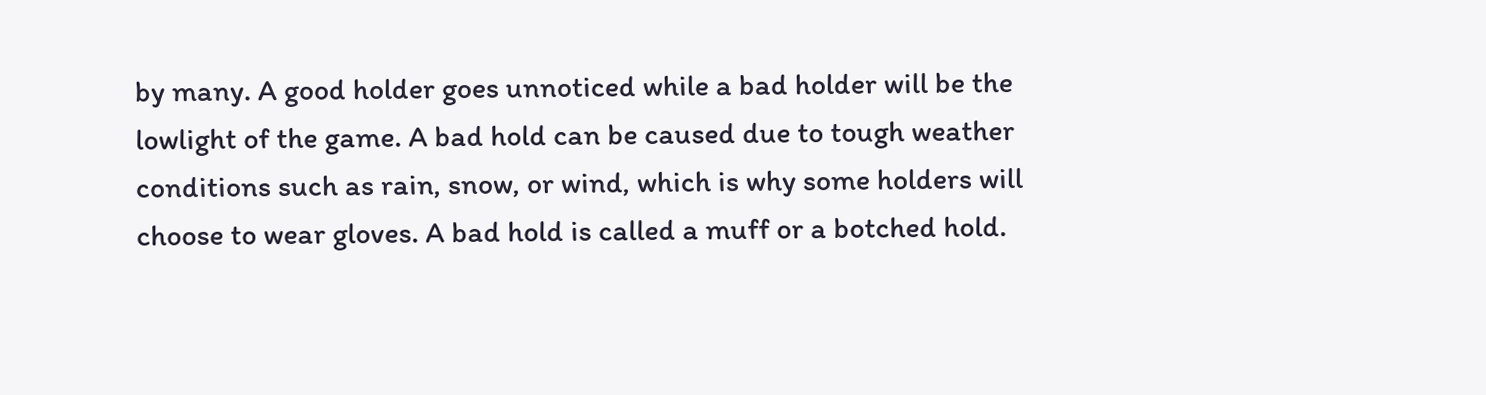by many. A good holder goes unnoticed while a bad holder will be the lowlight of the game. A bad hold can be caused due to tough weather conditions such as rain, snow, or wind, which is why some holders will choose to wear gloves. A bad hold is called a muff or a botched hold.